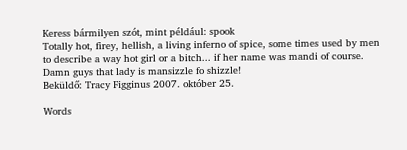Keress bármilyen szót, mint például: spook
Totally hot, firey, hellish, a living inferno of spice, some times used by men to describe a way hot girl or a bitch... if her name was mandi of course.
Damn guys that lady is mansizzle fo shizzle!
Beküldő: Tracy Figginus 2007. október 25.

Words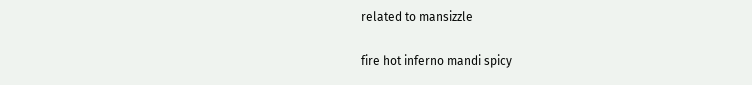related to mansizzle

fire hot inferno mandi spicy